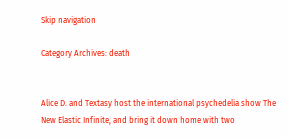Skip navigation

Category Archives: death


Alice D. and Textasy host the international psychedelia show The New Elastic Infinite, and bring it down home with two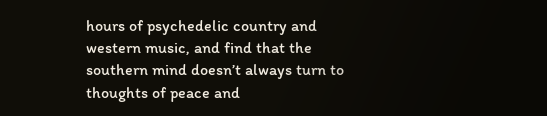hours of psychedelic country and western music, and find that the southern mind doesn’t always turn to thoughts of peace and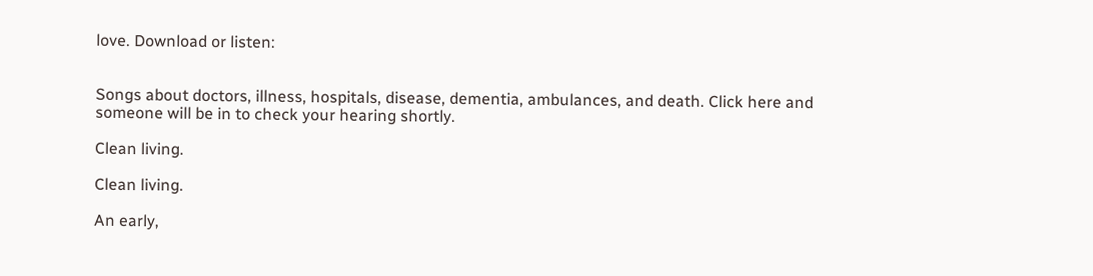love. Download or listen:


Songs about doctors, illness, hospitals, disease, dementia, ambulances, and death. Click here and someone will be in to check your hearing shortly.

Clean living.

Clean living.

An early,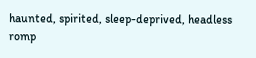haunted, spirited, sleep-deprived, headless romp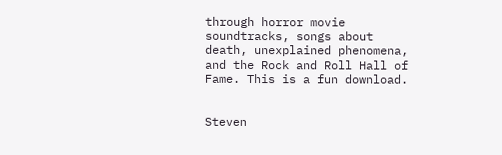through horror movie soundtracks, songs about death, unexplained phenomena, and the Rock and Roll Hall of Fame. This is a fun download.


Steven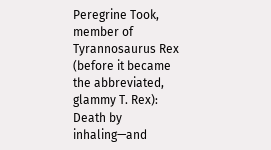Peregrine Took, member of Tyrannosaurus Rex (before it became the abbreviated, glammy T. Rex): Death by inhaling—and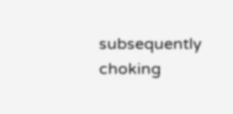subsequently choking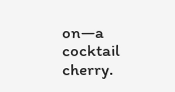on—a cocktail cherry.